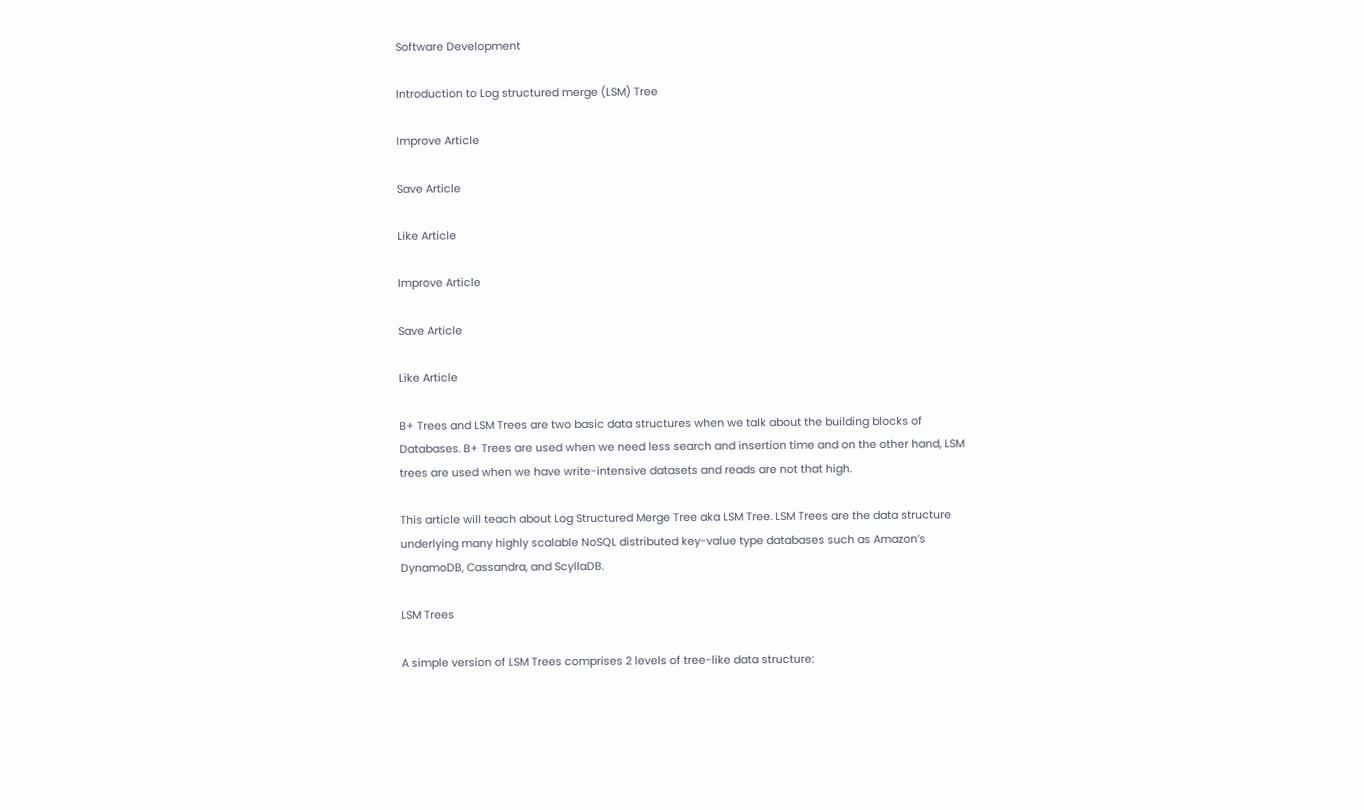Software Development

Introduction to Log structured merge (LSM) Tree

Improve Article

Save Article

Like Article

Improve Article

Save Article

Like Article

B+ Trees and LSM Trees are two basic data structures when we talk about the building blocks of Databases. B+ Trees are used when we need less search and insertion time and on the other hand, LSM trees are used when we have write-intensive datasets and reads are not that high.

This article will teach about Log Structured Merge Tree aka LSM Tree. LSM Trees are the data structure underlying many highly scalable NoSQL distributed key-value type databases such as Amazon’s DynamoDB, Cassandra, and ScyllaDB.

LSM Trees

A simple version of LSM Trees comprises 2 levels of tree-like data structure: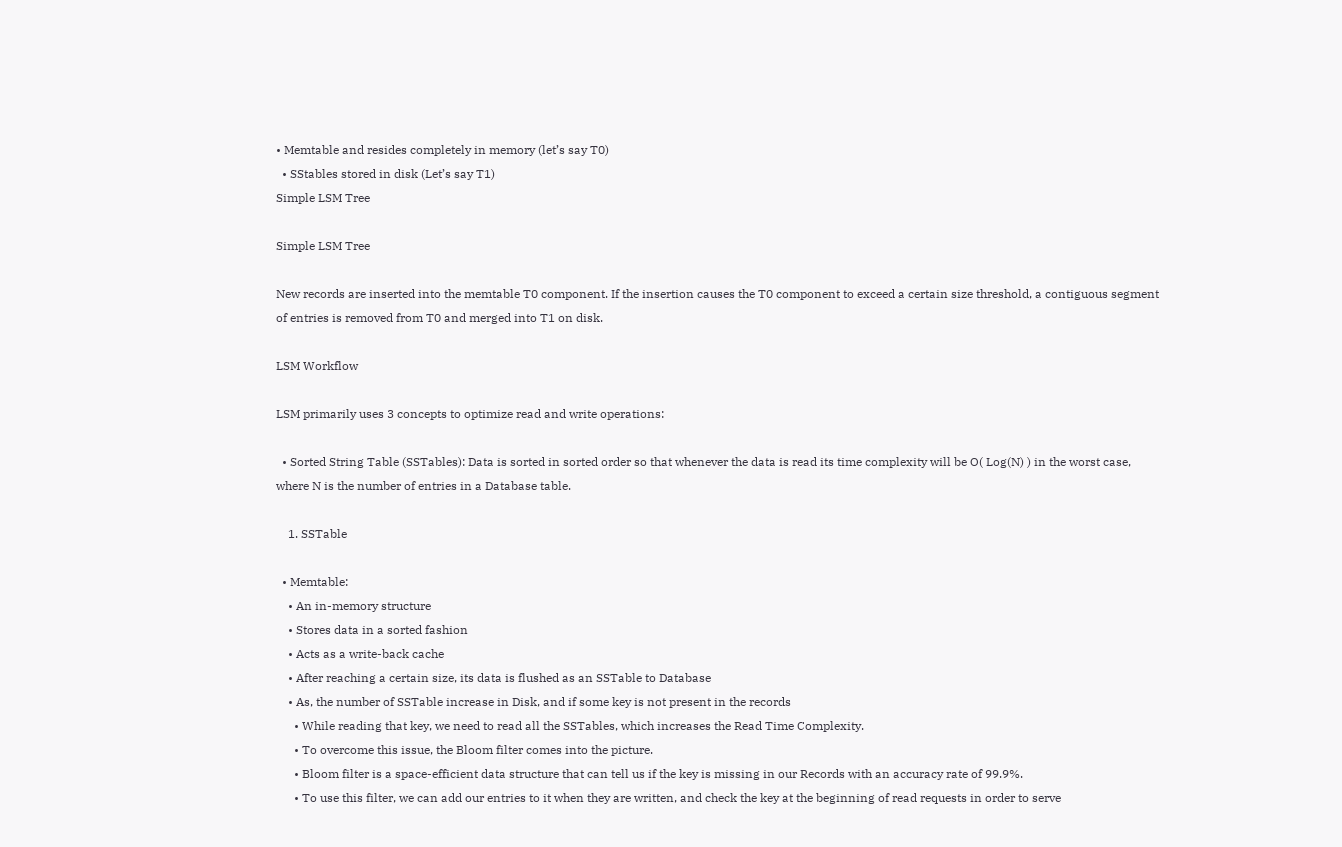• Memtable and resides completely in memory (let’s say T0)
  • SStables stored in disk (Let’s say T1)
Simple LSM Tree

Simple LSM Tree

New records are inserted into the memtable T0 component. If the insertion causes the T0 component to exceed a certain size threshold, a contiguous segment of entries is removed from T0 and merged into T1 on disk.

LSM Workflow

LSM primarily uses 3 concepts to optimize read and write operations:

  • Sorted String Table (SSTables): Data is sorted in sorted order so that whenever the data is read its time complexity will be O( Log(N) ) in the worst case, where N is the number of entries in a Database table.

    1. SSTable

  • Memtable:
    • An in-memory structure
    • Stores data in a sorted fashion
    • Acts as a write-back cache
    • After reaching a certain size, its data is flushed as an SSTable to Database
    • As, the number of SSTable increase in Disk, and if some key is not present in the records
      • While reading that key, we need to read all the SSTables, which increases the Read Time Complexity.
      • To overcome this issue, the Bloom filter comes into the picture.
      • Bloom filter is a space-efficient data structure that can tell us if the key is missing in our Records with an accuracy rate of 99.9%.
      • To use this filter, we can add our entries to it when they are written, and check the key at the beginning of read requests in order to serve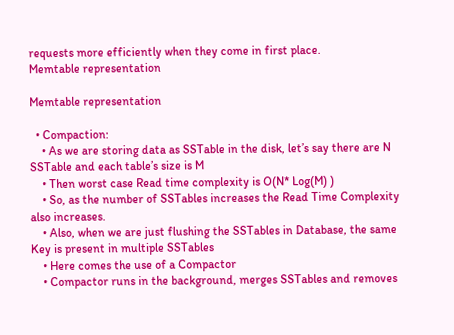requests more efficiently when they come in first place.
Memtable representation

Memtable representation

  • Compaction:
    • As we are storing data as SSTable in the disk, let’s say there are N SSTable and each table’s size is M
    • Then worst case Read time complexity is O(N* Log(M) )
    • So, as the number of SSTables increases the Read Time Complexity also increases.
    • Also, when we are just flushing the SSTables in Database, the same Key is present in multiple SSTables
    • Here comes the use of a Compactor
    • Compactor runs in the background, merges SSTables and removes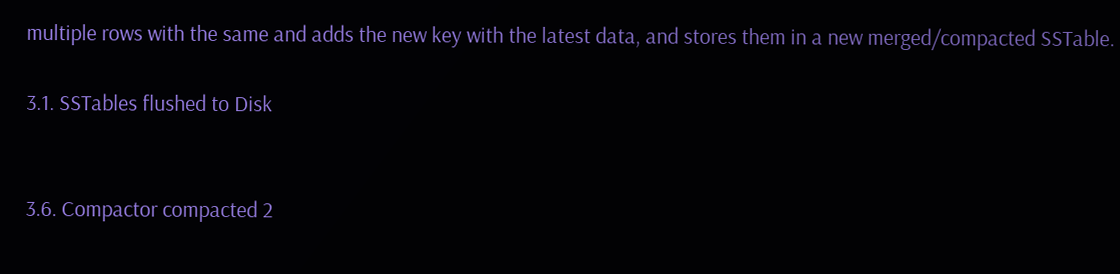multiple rows with the same and adds the new key with the latest data, and stores them in a new merged/compacted SSTable.

3.1. SSTables flushed to Disk


3.6. Compactor compacted 2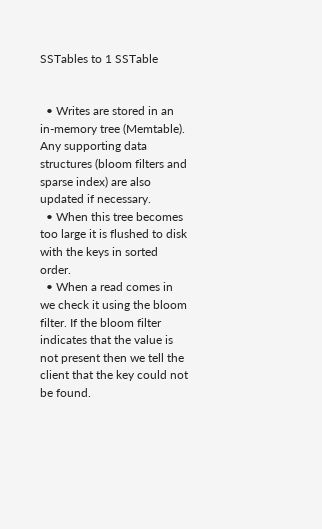SSTables to 1 SSTable


  • Writes are stored in an in-memory tree (Memtable). Any supporting data structures (bloom filters and sparse index) are also updated if necessary.
  • When this tree becomes too large it is flushed to disk with the keys in sorted order.
  • When a read comes in we check it using the bloom filter. If the bloom filter indicates that the value is not present then we tell the client that the key could not be found.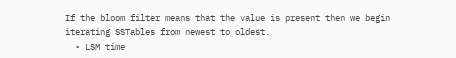If the bloom filter means that the value is present then we begin iterating SSTables from newest to oldest.
  • LSM time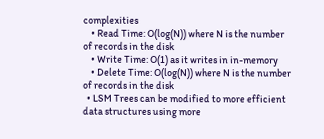complexities
    • Read Time: O(log(N)) where N is the number of records in the disk
    • Write Time: O(1) as it writes in in-memory
    • Delete Time: O(log(N)) where N is the number of records in the disk
  • LSM Trees can be modified to more efficient data structures using more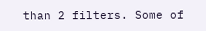than 2 filters. Some of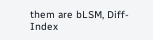them are bLSM, Diff-Index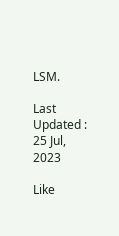LSM.

Last Updated :
25 Jul, 2023

Like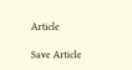Article

Save Article